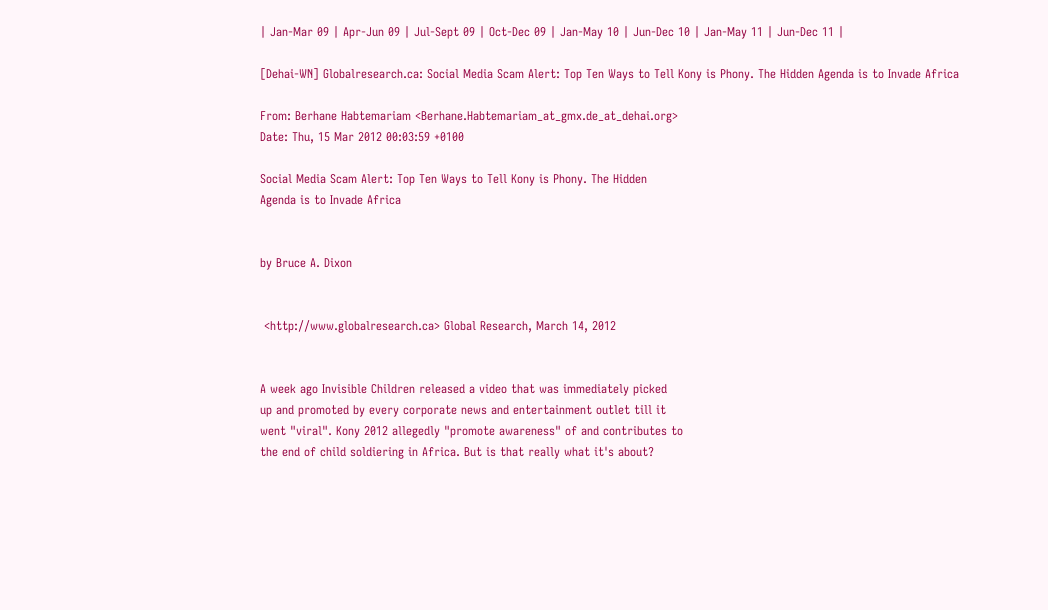| Jan-Mar 09 | Apr-Jun 09 | Jul-Sept 09 | Oct-Dec 09 | Jan-May 10 | Jun-Dec 10 | Jan-May 11 | Jun-Dec 11 |

[Dehai-WN] Globalresearch.ca: Social Media Scam Alert: Top Ten Ways to Tell Kony is Phony. The Hidden Agenda is to Invade Africa

From: Berhane Habtemariam <Berhane.Habtemariam_at_gmx.de_at_dehai.org>
Date: Thu, 15 Mar 2012 00:03:59 +0100

Social Media Scam Alert: Top Ten Ways to Tell Kony is Phony. The Hidden
Agenda is to Invade Africa


by Bruce A. Dixon


 <http://www.globalresearch.ca> Global Research, March 14, 2012


A week ago Invisible Children released a video that was immediately picked
up and promoted by every corporate news and entertainment outlet till it
went "viral". Kony 2012 allegedly "promote awareness" of and contributes to
the end of child soldiering in Africa. But is that really what it's about?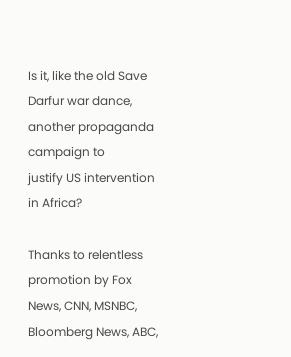Is it, like the old Save Darfur war dance, another propaganda campaign to
justify US intervention in Africa?

Thanks to relentless promotion by Fox News, CNN, MSNBC, Bloomberg News, ABC,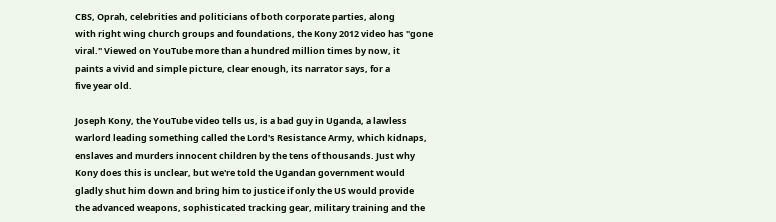CBS, Oprah, celebrities and politicians of both corporate parties, along
with right wing church groups and foundations, the Kony 2012 video has "gone
viral." Viewed on YouTube more than a hundred million times by now, it
paints a vivid and simple picture, clear enough, its narrator says, for a
five year old.

Joseph Kony, the YouTube video tells us, is a bad guy in Uganda, a lawless
warlord leading something called the Lord's Resistance Army, which kidnaps,
enslaves and murders innocent children by the tens of thousands. Just why
Kony does this is unclear, but we're told the Ugandan government would
gladly shut him down and bring him to justice if only the US would provide
the advanced weapons, sophisticated tracking gear, military training and the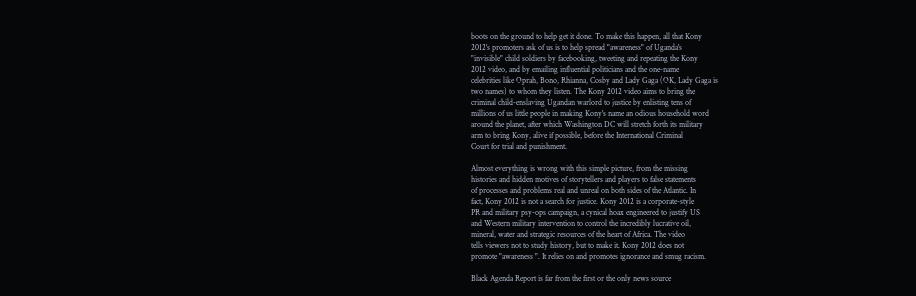boots on the ground to help get it done. To make this happen, all that Kony
2012's promoters ask of us is to help spread "awareness" of Uganda's
"invisible" child soldiers by facebooking, tweeting and repeating the Kony
2012 video, and by emailing influential politicians and the one-name
celebrities like Oprah, Bono, Rhianna, Cosby and Lady Gaga (OK, Lady Gaga is
two names) to whom they listen. The Kony 2012 video aims to bring the
criminal child-enslaving Ugandan warlord to justice by enlisting tens of
millions of us little people in making Kony's name an odious household word
around the planet, after which Washington DC will stretch forth its military
arm to bring Kony, alive if possible, before the International Criminal
Court for trial and punishment.

Almost everything is wrong with this simple picture, from the missing
histories and hidden motives of storytellers and players to false statements
of processes and problems real and unreal on both sides of the Atlantic. In
fact, Kony 2012 is not a search for justice. Kony 2012 is a corporate-style
PR and military psy-ops campaign, a cynical hoax engineered to justify US
and Western military intervention to control the incredibly lucrative oil,
mineral, water and strategic resources of the heart of Africa. The video
tells viewers not to study history, but to make it. Kony 2012 does not
promote "awareness ". It relies on and promotes ignorance and smug racism.

Black Agenda Report is far from the first or the only news source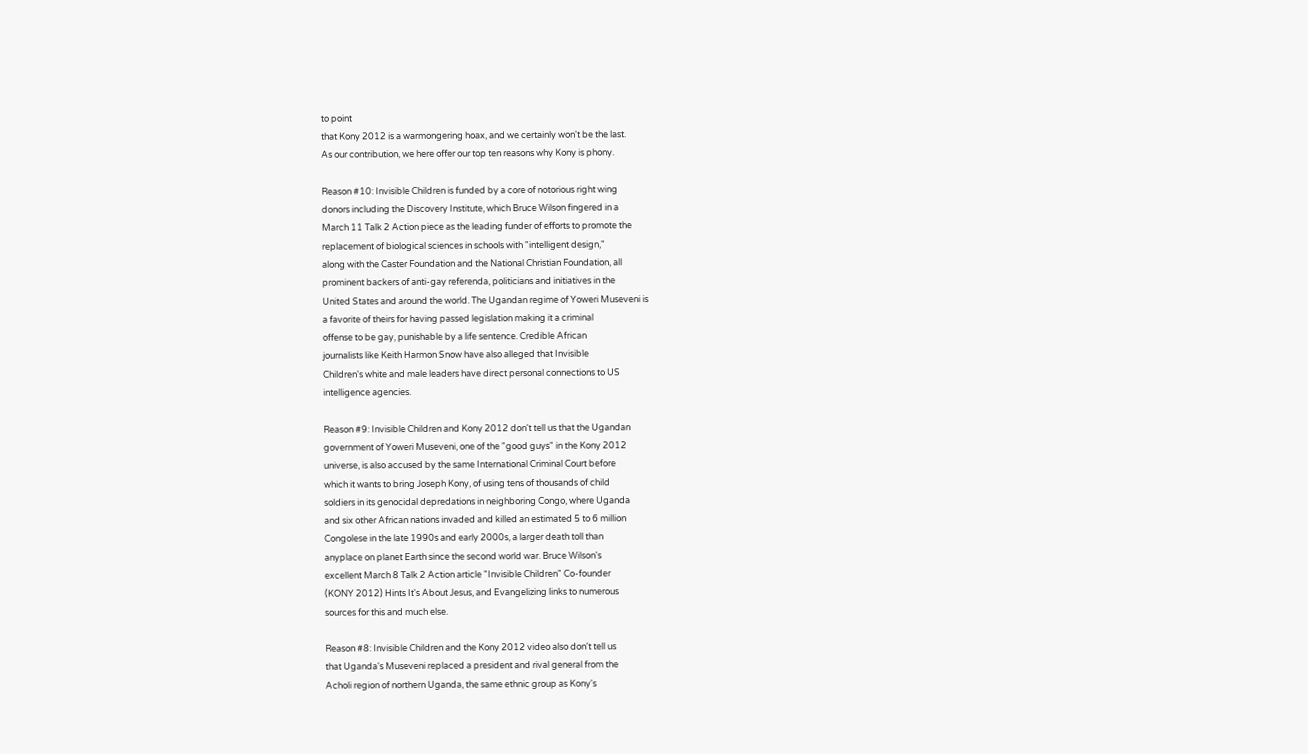to point
that Kony 2012 is a warmongering hoax, and we certainly won't be the last.
As our contribution, we here offer our top ten reasons why Kony is phony.

Reason #10: Invisible Children is funded by a core of notorious right wing
donors including the Discovery Institute, which Bruce Wilson fingered in a
March 11 Talk 2 Action piece as the leading funder of efforts to promote the
replacement of biological sciences in schools with "intelligent design,"
along with the Caster Foundation and the National Christian Foundation, all
prominent backers of anti-gay referenda, politicians and initiatives in the
United States and around the world. The Ugandan regime of Yoweri Museveni is
a favorite of theirs for having passed legislation making it a criminal
offense to be gay, punishable by a life sentence. Credible African
journalists like Keith Harmon Snow have also alleged that Invisible
Children's white and male leaders have direct personal connections to US
intelligence agencies.

Reason #9: Invisible Children and Kony 2012 don't tell us that the Ugandan
government of Yoweri Museveni, one of the "good guys" in the Kony 2012
universe, is also accused by the same International Criminal Court before
which it wants to bring Joseph Kony, of using tens of thousands of child
soldiers in its genocidal depredations in neighboring Congo, where Uganda
and six other African nations invaded and killed an estimated 5 to 6 million
Congolese in the late 1990s and early 2000s, a larger death toll than
anyplace on planet Earth since the second world war. Bruce Wilson's
excellent March 8 Talk 2 Action article "Invisible Children" Co-founder
(KONY 2012) Hints It's About Jesus, and Evangelizing links to numerous
sources for this and much else.

Reason #8: Invisible Children and the Kony 2012 video also don't tell us
that Uganda's Museveni replaced a president and rival general from the
Acholi region of northern Uganda, the same ethnic group as Kony's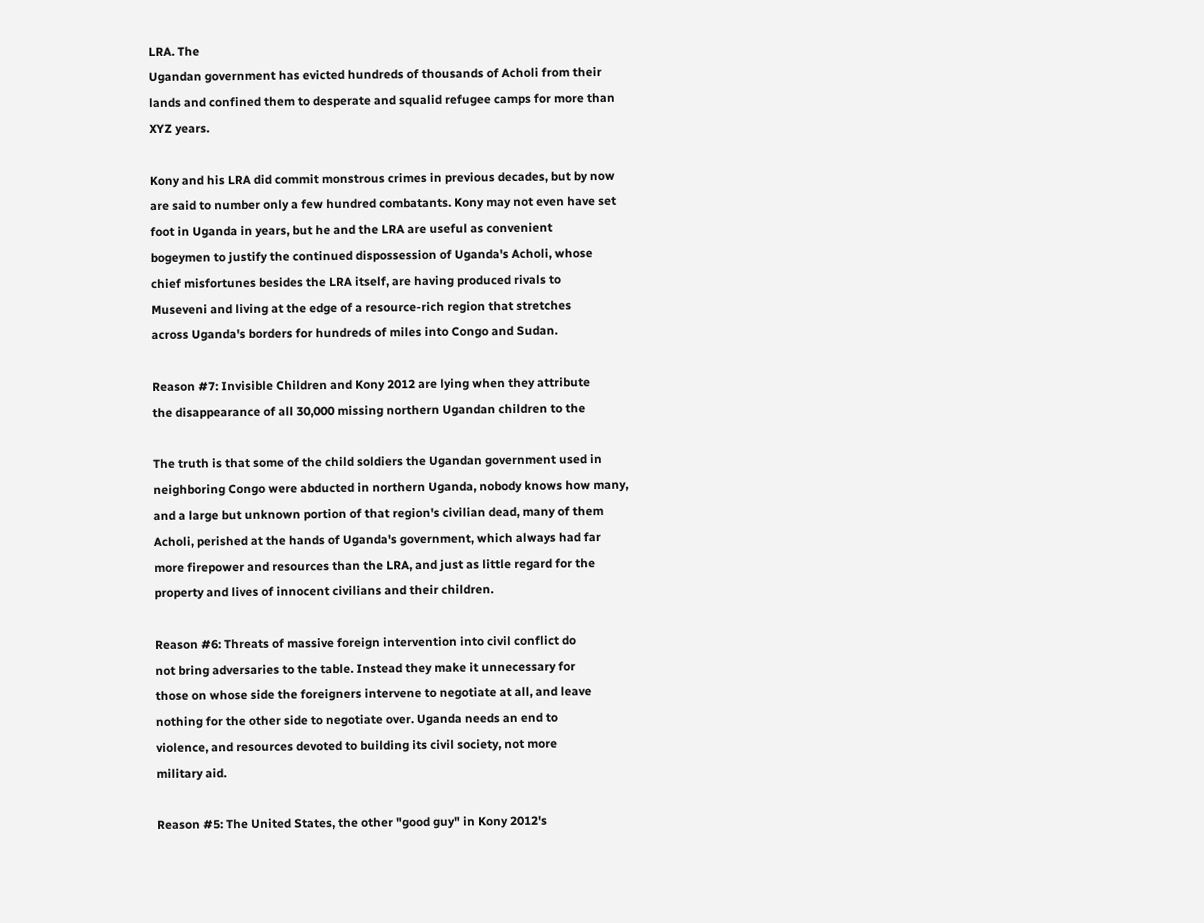LRA. The
Ugandan government has evicted hundreds of thousands of Acholi from their
lands and confined them to desperate and squalid refugee camps for more than
XYZ years.

Kony and his LRA did commit monstrous crimes in previous decades, but by now
are said to number only a few hundred combatants. Kony may not even have set
foot in Uganda in years, but he and the LRA are useful as convenient
bogeymen to justify the continued dispossession of Uganda's Acholi, whose
chief misfortunes besides the LRA itself, are having produced rivals to
Museveni and living at the edge of a resource-rich region that stretches
across Uganda's borders for hundreds of miles into Congo and Sudan.

Reason #7: Invisible Children and Kony 2012 are lying when they attribute
the disappearance of all 30,000 missing northern Ugandan children to the

The truth is that some of the child soldiers the Ugandan government used in
neighboring Congo were abducted in northern Uganda, nobody knows how many,
and a large but unknown portion of that region's civilian dead, many of them
Acholi, perished at the hands of Uganda's government, which always had far
more firepower and resources than the LRA, and just as little regard for the
property and lives of innocent civilians and their children.

Reason #6: Threats of massive foreign intervention into civil conflict do
not bring adversaries to the table. Instead they make it unnecessary for
those on whose side the foreigners intervene to negotiate at all, and leave
nothing for the other side to negotiate over. Uganda needs an end to
violence, and resources devoted to building its civil society, not more
military aid.

Reason #5: The United States, the other "good guy" in Kony 2012's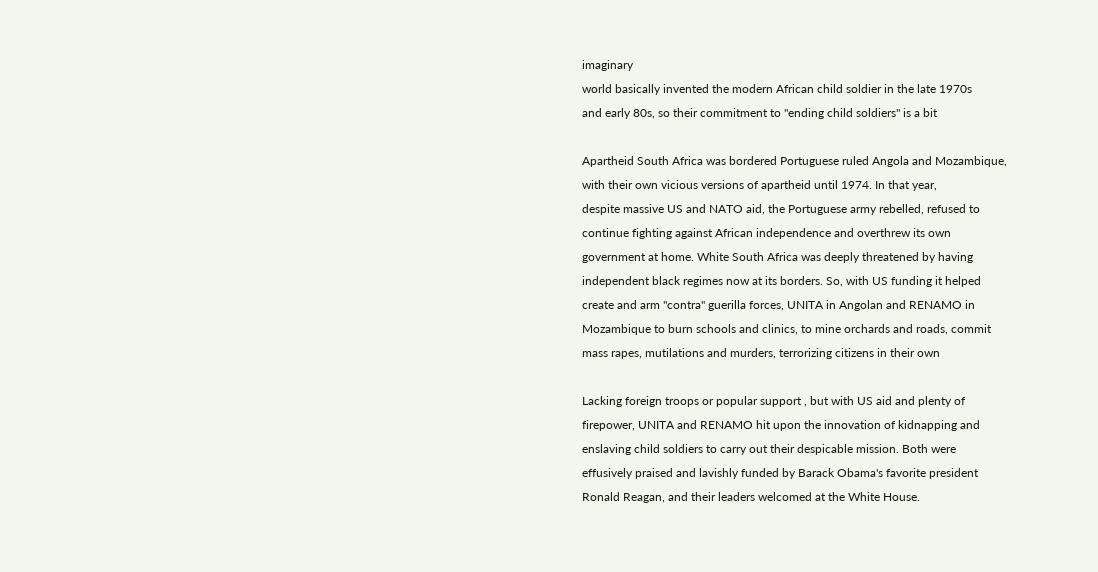imaginary
world basically invented the modern African child soldier in the late 1970s
and early 80s, so their commitment to "ending child soldiers" is a bit

Apartheid South Africa was bordered Portuguese ruled Angola and Mozambique,
with their own vicious versions of apartheid until 1974. In that year,
despite massive US and NATO aid, the Portuguese army rebelled, refused to
continue fighting against African independence and overthrew its own
government at home. White South Africa was deeply threatened by having
independent black regimes now at its borders. So, with US funding it helped
create and arm "contra" guerilla forces, UNITA in Angolan and RENAMO in
Mozambique to burn schools and clinics, to mine orchards and roads, commit
mass rapes, mutilations and murders, terrorizing citizens in their own

Lacking foreign troops or popular support , but with US aid and plenty of
firepower, UNITA and RENAMO hit upon the innovation of kidnapping and
enslaving child soldiers to carry out their despicable mission. Both were
effusively praised and lavishly funded by Barack Obama's favorite president
Ronald Reagan, and their leaders welcomed at the White House.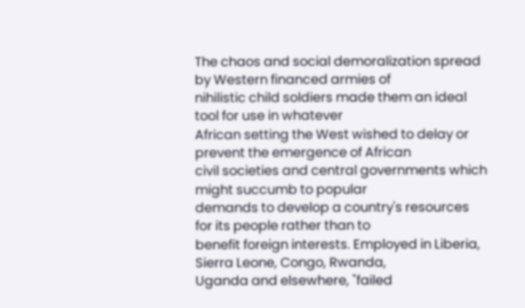The chaos and social demoralization spread by Western financed armies of
nihilistic child soldiers made them an ideal tool for use in whatever
African setting the West wished to delay or prevent the emergence of African
civil societies and central governments which might succumb to popular
demands to develop a country's resources for its people rather than to
benefit foreign interests. Employed in Liberia, Sierra Leone, Congo, Rwanda,
Uganda and elsewhere, "failed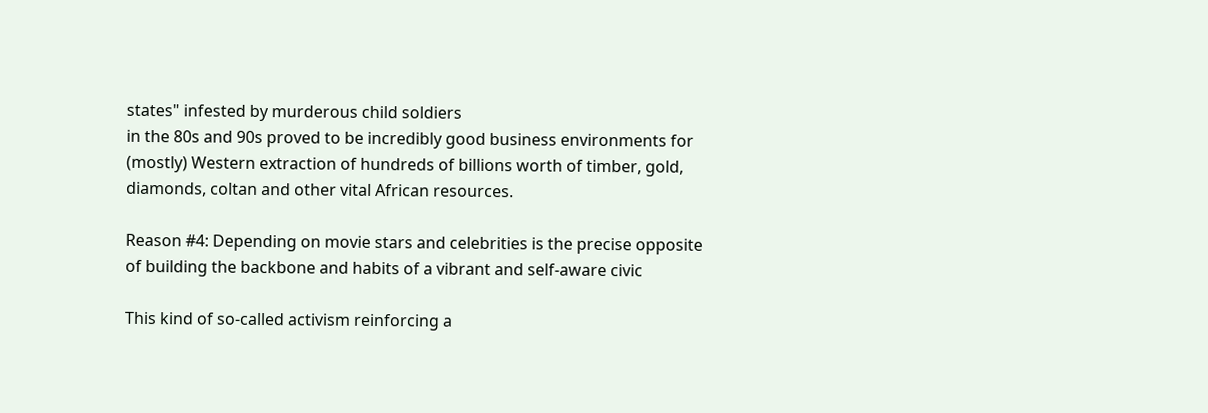states" infested by murderous child soldiers
in the 80s and 90s proved to be incredibly good business environments for
(mostly) Western extraction of hundreds of billions worth of timber, gold,
diamonds, coltan and other vital African resources.

Reason #4: Depending on movie stars and celebrities is the precise opposite
of building the backbone and habits of a vibrant and self-aware civic

This kind of so-called activism reinforcing a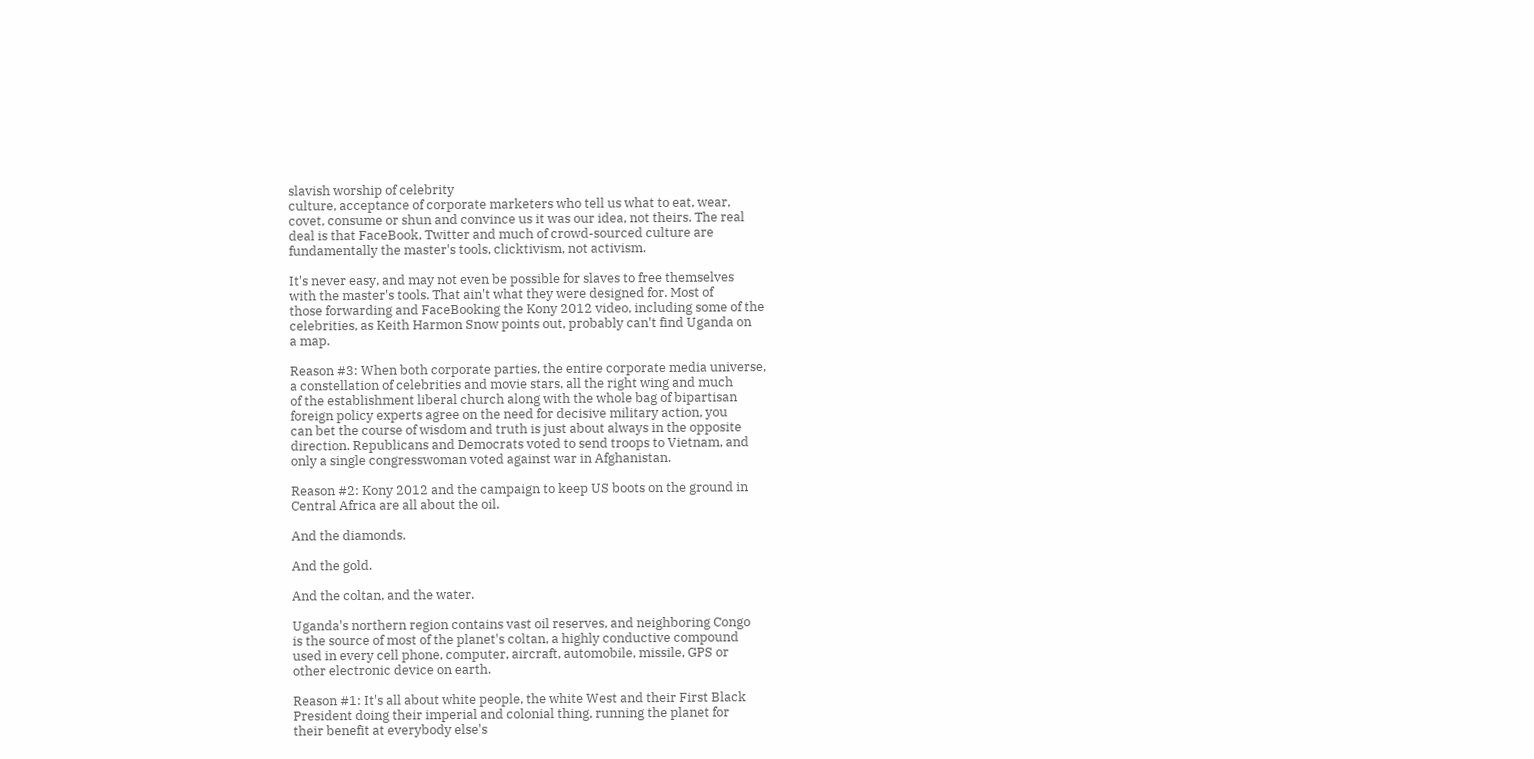slavish worship of celebrity
culture, acceptance of corporate marketers who tell us what to eat, wear,
covet, consume or shun and convince us it was our idea, not theirs. The real
deal is that FaceBook, Twitter and much of crowd-sourced culture are
fundamentally the master's tools, clicktivism, not activism.

It's never easy, and may not even be possible for slaves to free themselves
with the master's tools. That ain't what they were designed for. Most of
those forwarding and FaceBooking the Kony 2012 video, including some of the
celebrities, as Keith Harmon Snow points out, probably can't find Uganda on
a map.

Reason #3: When both corporate parties, the entire corporate media universe,
a constellation of celebrities and movie stars, all the right wing and much
of the establishment liberal church along with the whole bag of bipartisan
foreign policy experts agree on the need for decisive military action, you
can bet the course of wisdom and truth is just about always in the opposite
direction. Republicans and Democrats voted to send troops to Vietnam, and
only a single congresswoman voted against war in Afghanistan.

Reason #2: Kony 2012 and the campaign to keep US boots on the ground in
Central Africa are all about the oil.

And the diamonds.

And the gold.

And the coltan, and the water.

Uganda's northern region contains vast oil reserves, and neighboring Congo
is the source of most of the planet's coltan, a highly conductive compound
used in every cell phone, computer, aircraft, automobile, missile, GPS or
other electronic device on earth.

Reason #1: It's all about white people, the white West and their First Black
President doing their imperial and colonial thing, running the planet for
their benefit at everybody else's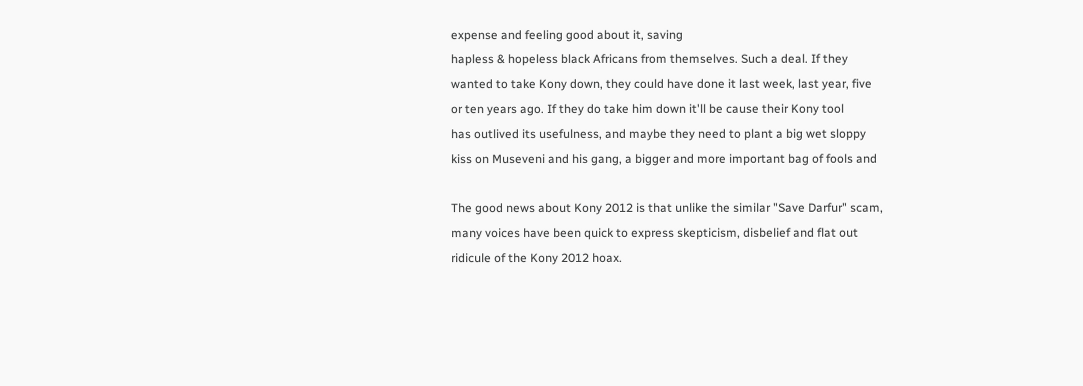expense and feeling good about it, saving
hapless & hopeless black Africans from themselves. Such a deal. If they
wanted to take Kony down, they could have done it last week, last year, five
or ten years ago. If they do take him down it'll be cause their Kony tool
has outlived its usefulness, and maybe they need to plant a big wet sloppy
kiss on Museveni and his gang, a bigger and more important bag of fools and

The good news about Kony 2012 is that unlike the similar "Save Darfur" scam,
many voices have been quick to express skepticism, disbelief and flat out
ridicule of the Kony 2012 hoax.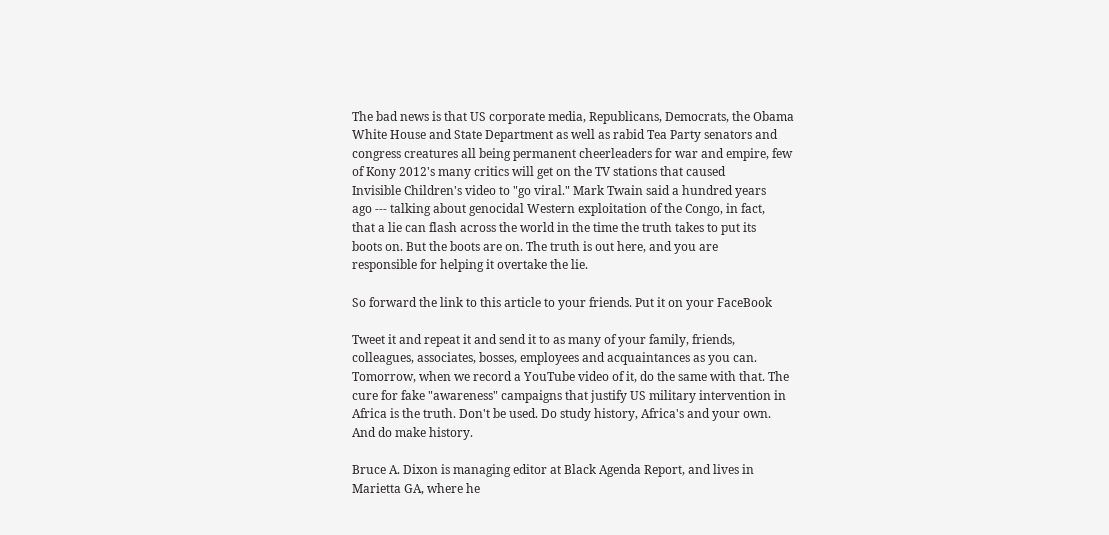The bad news is that US corporate media, Republicans, Democrats, the Obama
White House and State Department as well as rabid Tea Party senators and
congress creatures all being permanent cheerleaders for war and empire, few
of Kony 2012's many critics will get on the TV stations that caused
Invisible Children's video to "go viral." Mark Twain said a hundred years
ago --- talking about genocidal Western exploitation of the Congo, in fact,
that a lie can flash across the world in the time the truth takes to put its
boots on. But the boots are on. The truth is out here, and you are
responsible for helping it overtake the lie.

So forward the link to this article to your friends. Put it on your FaceBook

Tweet it and repeat it and send it to as many of your family, friends,
colleagues, associates, bosses, employees and acquaintances as you can.
Tomorrow, when we record a YouTube video of it, do the same with that. The
cure for fake "awareness" campaigns that justify US military intervention in
Africa is the truth. Don't be used. Do study history, Africa's and your own.
And do make history.

Bruce A. Dixon is managing editor at Black Agenda Report, and lives in
Marietta GA, where he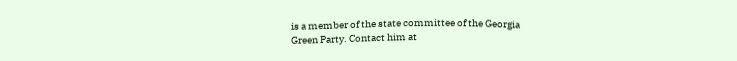is a member of the state committee of the Georgia
Green Party. Contact him at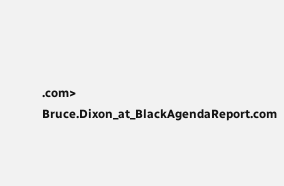.com> Bruce.Dixon_at_BlackAgendaReport.com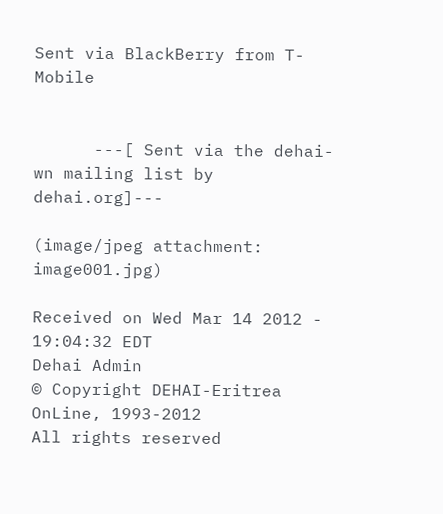Sent via BlackBerry from T-Mobile


      ---[ Sent via the dehai-wn mailing list by dehai.org]---

(image/jpeg attachment: image001.jpg)

Received on Wed Mar 14 2012 - 19:04:32 EDT
Dehai Admin
© Copyright DEHAI-Eritrea OnLine, 1993-2012
All rights reserved